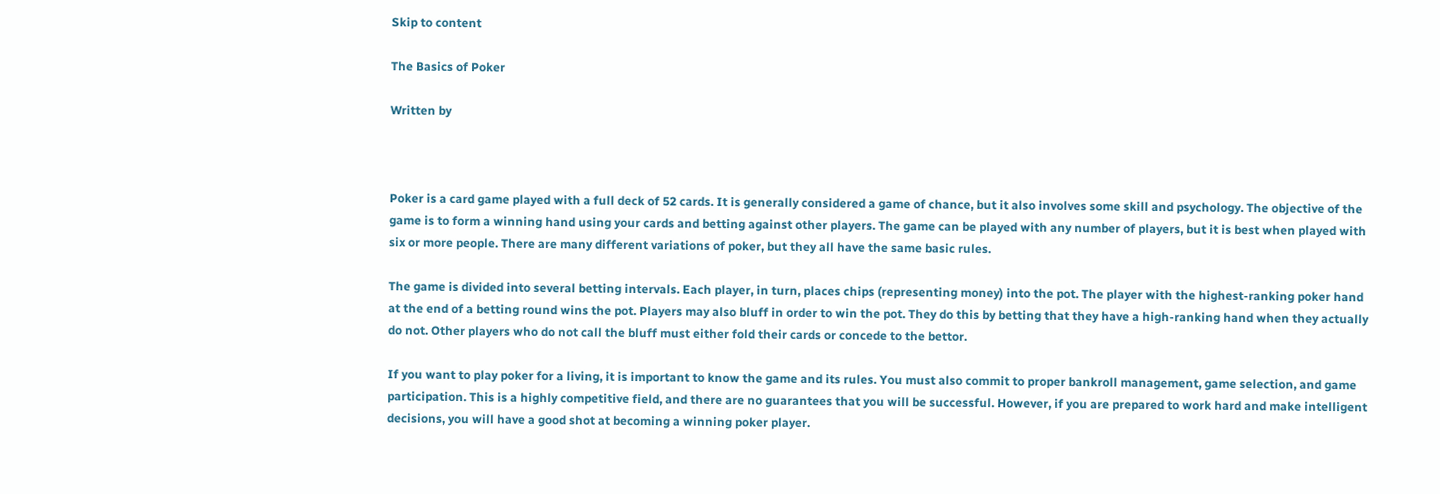Skip to content

The Basics of Poker

Written by



Poker is a card game played with a full deck of 52 cards. It is generally considered a game of chance, but it also involves some skill and psychology. The objective of the game is to form a winning hand using your cards and betting against other players. The game can be played with any number of players, but it is best when played with six or more people. There are many different variations of poker, but they all have the same basic rules.

The game is divided into several betting intervals. Each player, in turn, places chips (representing money) into the pot. The player with the highest-ranking poker hand at the end of a betting round wins the pot. Players may also bluff in order to win the pot. They do this by betting that they have a high-ranking hand when they actually do not. Other players who do not call the bluff must either fold their cards or concede to the bettor.

If you want to play poker for a living, it is important to know the game and its rules. You must also commit to proper bankroll management, game selection, and game participation. This is a highly competitive field, and there are no guarantees that you will be successful. However, if you are prepared to work hard and make intelligent decisions, you will have a good shot at becoming a winning poker player.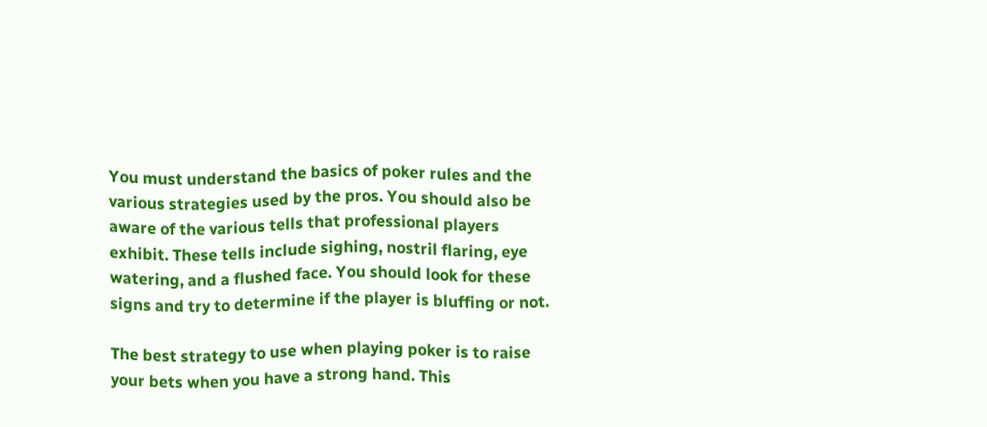You must understand the basics of poker rules and the various strategies used by the pros. You should also be aware of the various tells that professional players exhibit. These tells include sighing, nostril flaring, eye watering, and a flushed face. You should look for these signs and try to determine if the player is bluffing or not.

The best strategy to use when playing poker is to raise your bets when you have a strong hand. This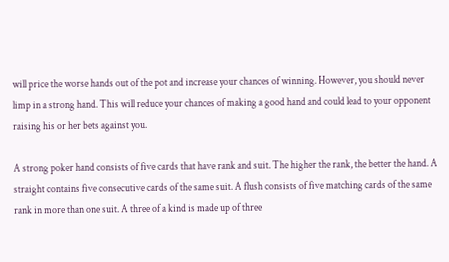will price the worse hands out of the pot and increase your chances of winning. However, you should never limp in a strong hand. This will reduce your chances of making a good hand and could lead to your opponent raising his or her bets against you.

A strong poker hand consists of five cards that have rank and suit. The higher the rank, the better the hand. A straight contains five consecutive cards of the same suit. A flush consists of five matching cards of the same rank in more than one suit. A three of a kind is made up of three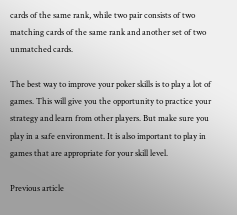cards of the same rank, while two pair consists of two matching cards of the same rank and another set of two unmatched cards.

The best way to improve your poker skills is to play a lot of games. This will give you the opportunity to practice your strategy and learn from other players. But make sure you play in a safe environment. It is also important to play in games that are appropriate for your skill level.

Previous article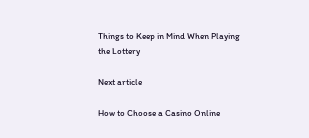Things to Keep in Mind When Playing the Lottery

Next article

How to Choose a Casino Online